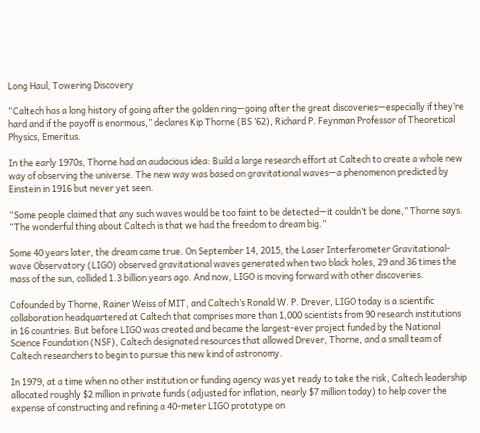Long Haul, Towering Discovery

“Caltech has a long history of going after the golden ring—going after the great discoveries—especially if they’re hard and if the payoff is enormous,” declares Kip Thorne (BS ’62), Richard P. Feynman Professor of Theoretical Physics, Emeritus.

In the early 1970s, Thorne had an audacious idea: Build a large research effort at Caltech to create a whole new way of observing the universe. The new way was based on gravitational waves—a phenomenon predicted by Einstein in 1916 but never yet seen.

“Some people claimed that any such waves would be too faint to be detected—it couldn’t be done,” Thorne says. “The wonderful thing about Caltech is that we had the freedom to dream big.”

Some 40 years later, the dream came true. On September 14, 2015, the Laser Interferometer Gravitational-wave Observatory (LIGO) observed gravitational waves generated when two black holes, 29 and 36 times the mass of the sun, collided 1.3 billion years ago. And now, LIGO is moving forward with other discoveries.

Cofounded by Thorne, Rainer Weiss of MIT, and Caltech’s Ronald W. P. Drever, LIGO today is a scientific collaboration headquartered at Caltech that comprises more than 1,000 scientists from 90 research institutions in 16 countries. But before LIGO was created and became the largest-ever project funded by the National Science Foundation (NSF), Caltech designated resources that allowed Drever, Thorne, and a small team of Caltech researchers to begin to pursue this new kind of astronomy.

In 1979, at a time when no other institution or funding agency was yet ready to take the risk, Caltech leadership allocated roughly $2 million in private funds (adjusted for inflation, nearly $7 million today) to help cover the expense of constructing and refining a 40-meter LIGO prototype on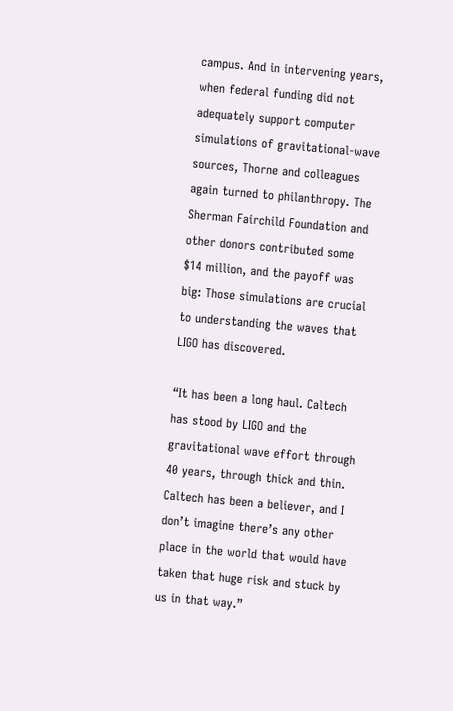campus. And in intervening years, when federal funding did not adequately support computer simulations of gravitational-wave sources, Thorne and colleagues again turned to philanthropy. The Sherman Fairchild Foundation and other donors contributed some $14 million, and the payoff was big: Those simulations are crucial to understanding the waves that LIGO has discovered.

“It has been a long haul. Caltech has stood by LIGO and the gravitational wave effort through 40 years, through thick and thin. Caltech has been a believer, and I don’t imagine there’s any other place in the world that would have taken that huge risk and stuck by us in that way.”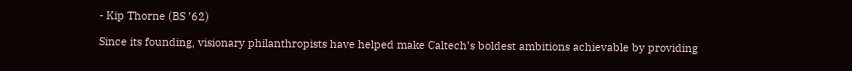- Kip Thorne (BS ’62)

Since its founding, visionary philanthropists have helped make Caltech’s boldest ambitions achievable by providing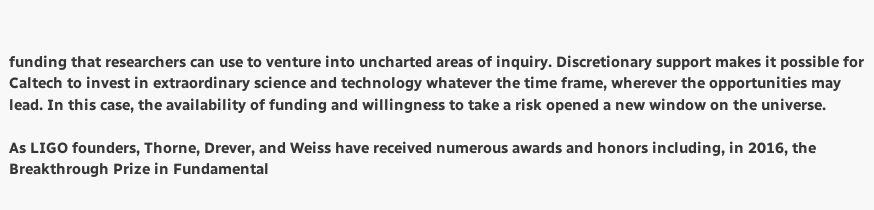funding that researchers can use to venture into uncharted areas of inquiry. Discretionary support makes it possible for Caltech to invest in extraordinary science and technology whatever the time frame, wherever the opportunities may lead. In this case, the availability of funding and willingness to take a risk opened a new window on the universe.

As LIGO founders, Thorne, Drever, and Weiss have received numerous awards and honors including, in 2016, the Breakthrough Prize in Fundamental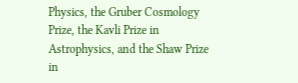Physics, the Gruber Cosmology Prize, the Kavli Prize in Astrophysics, and the Shaw Prize in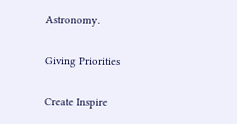Astronomy.

Giving Priorities

Create Inspire